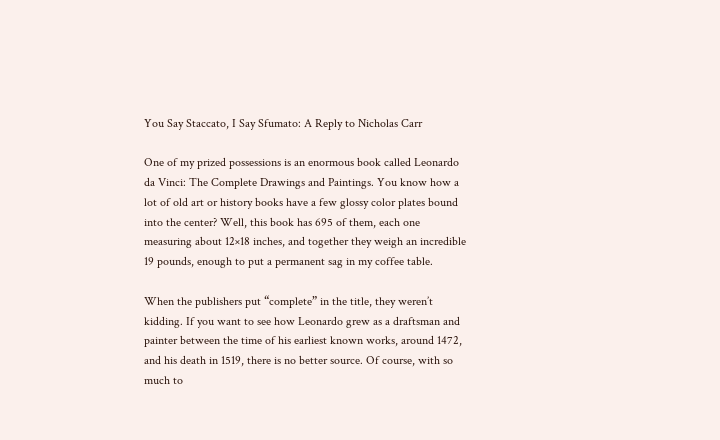You Say Staccato, I Say Sfumato: A Reply to Nicholas Carr

One of my prized possessions is an enormous book called Leonardo da Vinci: The Complete Drawings and Paintings. You know how a lot of old art or history books have a few glossy color plates bound into the center? Well, this book has 695 of them, each one measuring about 12×18 inches, and together they weigh an incredible 19 pounds, enough to put a permanent sag in my coffee table.

When the publishers put “complete” in the title, they weren’t kidding. If you want to see how Leonardo grew as a draftsman and painter between the time of his earliest known works, around 1472, and his death in 1519, there is no better source. Of course, with so much to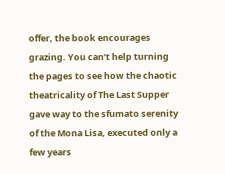offer, the book encourages grazing. You can’t help turning the pages to see how the chaotic theatricality of The Last Supper gave way to the sfumato serenity of the Mona Lisa, executed only a few years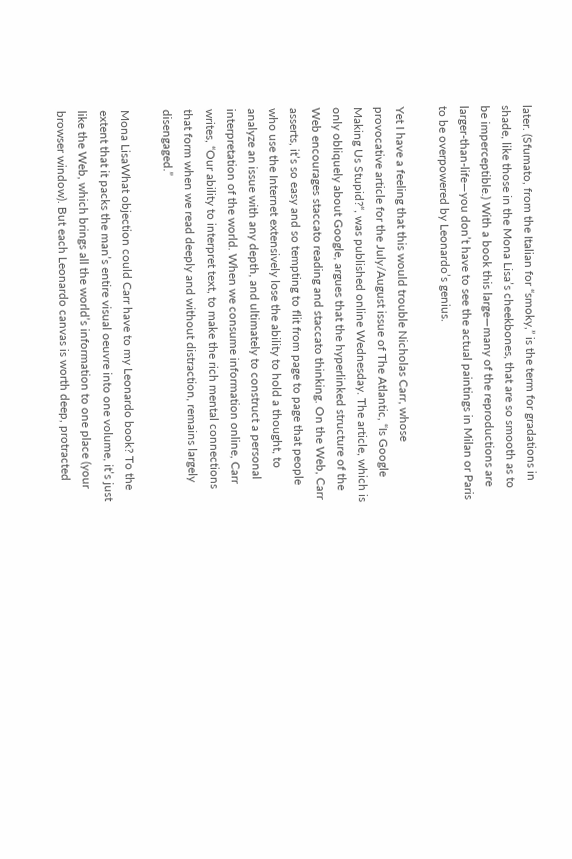later. (Sfumato, from the Italian for “smoky,” is the term for gradations in shade, like those in the Mona Lisa’s cheekbones, that are so smooth as to be imperceptible.) With a book this large—many of the reproductions are larger-than-life—you don’t have to see the actual paintings in Milan or Paris to be overpowered by Leonardo’s genius.

Yet I have a feeling that this would trouble Nicholas Carr, whose provocative article for the July/August issue of The Atlantic, “Is Google Making Us Stupid?“, was published online Wednesday. The article, which is only obliquely about Google, argues that the hyperlinked structure of the Web encourages staccato reading and staccato thinking. On the Web, Carr asserts, it’s so easy and so tempting to flit from page to page that people who use the Internet extensively lose the ability to hold a thought, to analyze an issue with any depth, and ultimately to construct a personal interpretation of the world. When we consume information online, Carr writes, “Our ability to interpret text, to make the rich mental connections that form when we read deeply and without distraction, remains largely disengaged.”

Mona LisaWhat objection could Carr have to my Leonardo book? To the extent that it packs the man’s entire visual oeuvre into one volume, it’s just like the Web, which brings all the world’s information to one place (your browser window). But each Leonardo canvas is worth deep, protracted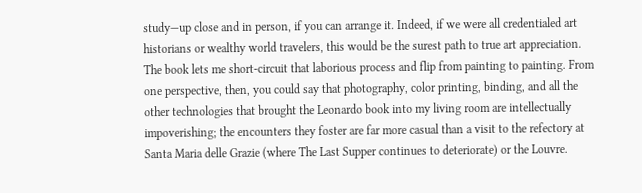study—up close and in person, if you can arrange it. Indeed, if we were all credentialed art historians or wealthy world travelers, this would be the surest path to true art appreciation. The book lets me short-circuit that laborious process and flip from painting to painting. From one perspective, then, you could say that photography, color printing, binding, and all the other technologies that brought the Leonardo book into my living room are intellectually impoverishing; the encounters they foster are far more casual than a visit to the refectory at Santa Maria delle Grazie (where The Last Supper continues to deteriorate) or the Louvre.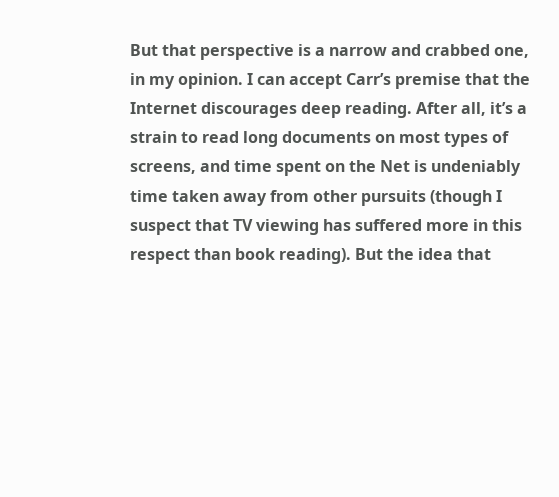But that perspective is a narrow and crabbed one, in my opinion. I can accept Carr’s premise that the Internet discourages deep reading. After all, it’s a strain to read long documents on most types of screens, and time spent on the Net is undeniably time taken away from other pursuits (though I suspect that TV viewing has suffered more in this respect than book reading). But the idea that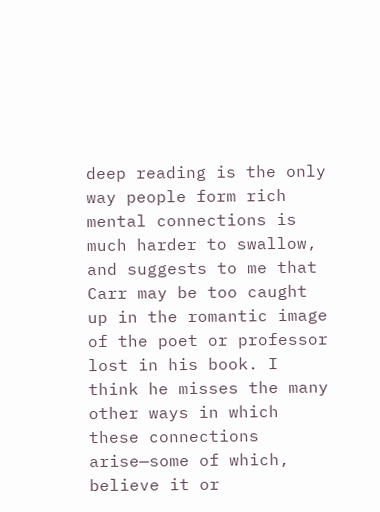deep reading is the only way people form rich mental connections is much harder to swallow, and suggests to me that Carr may be too caught up in the romantic image of the poet or professor lost in his book. I think he misses the many other ways in which these connections arise—some of which, believe it or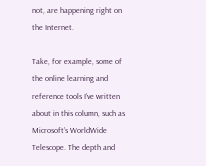not, are happening right on the Internet.

Take, for example, some of the online learning and reference tools I’ve written about in this column, such as Microsoft’s WorldWide Telescope. The depth and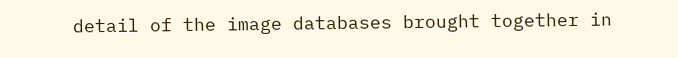detail of the image databases brought together in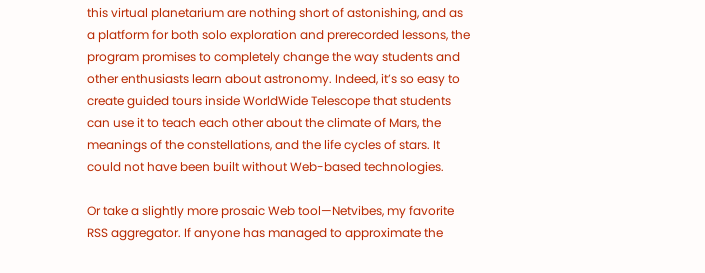this virtual planetarium are nothing short of astonishing, and as a platform for both solo exploration and prerecorded lessons, the program promises to completely change the way students and other enthusiasts learn about astronomy. Indeed, it’s so easy to create guided tours inside WorldWide Telescope that students can use it to teach each other about the climate of Mars, the meanings of the constellations, and the life cycles of stars. It could not have been built without Web-based technologies.

Or take a slightly more prosaic Web tool—Netvibes, my favorite RSS aggregator. If anyone has managed to approximate the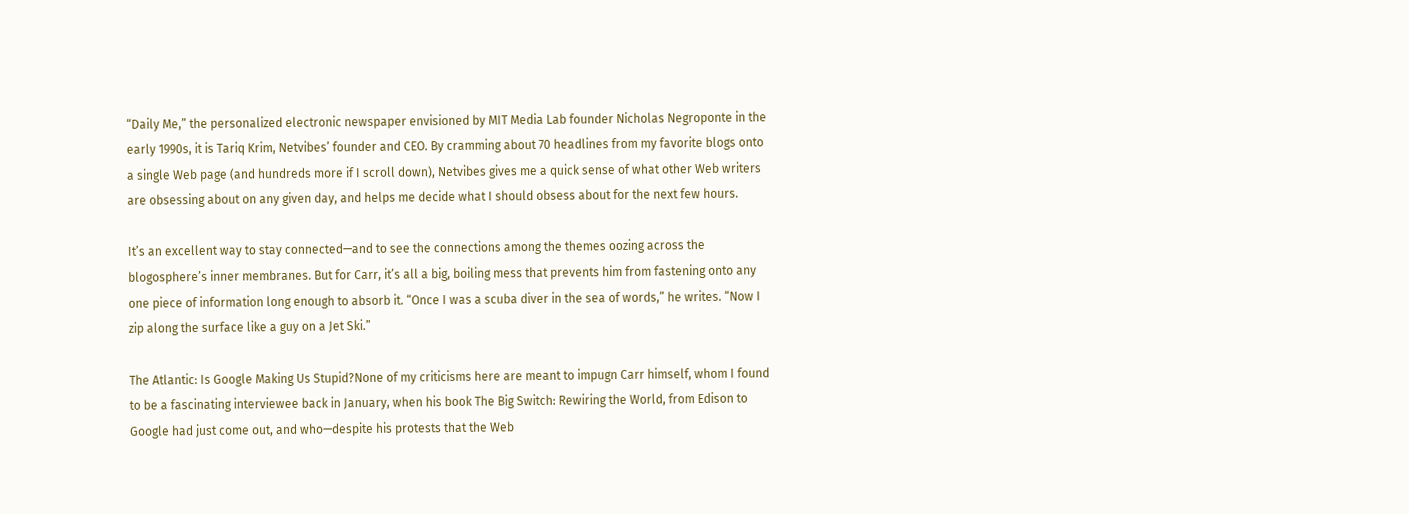“Daily Me,” the personalized electronic newspaper envisioned by MIT Media Lab founder Nicholas Negroponte in the early 1990s, it is Tariq Krim, Netvibes’ founder and CEO. By cramming about 70 headlines from my favorite blogs onto a single Web page (and hundreds more if I scroll down), Netvibes gives me a quick sense of what other Web writers are obsessing about on any given day, and helps me decide what I should obsess about for the next few hours.

It’s an excellent way to stay connected—and to see the connections among the themes oozing across the blogosphere’s inner membranes. But for Carr, it’s all a big, boiling mess that prevents him from fastening onto any one piece of information long enough to absorb it. “Once I was a scuba diver in the sea of words,” he writes. “Now I zip along the surface like a guy on a Jet Ski.”

The Atlantic: Is Google Making Us Stupid?None of my criticisms here are meant to impugn Carr himself, whom I found to be a fascinating interviewee back in January, when his book The Big Switch: Rewiring the World, from Edison to Google had just come out, and who—despite his protests that the Web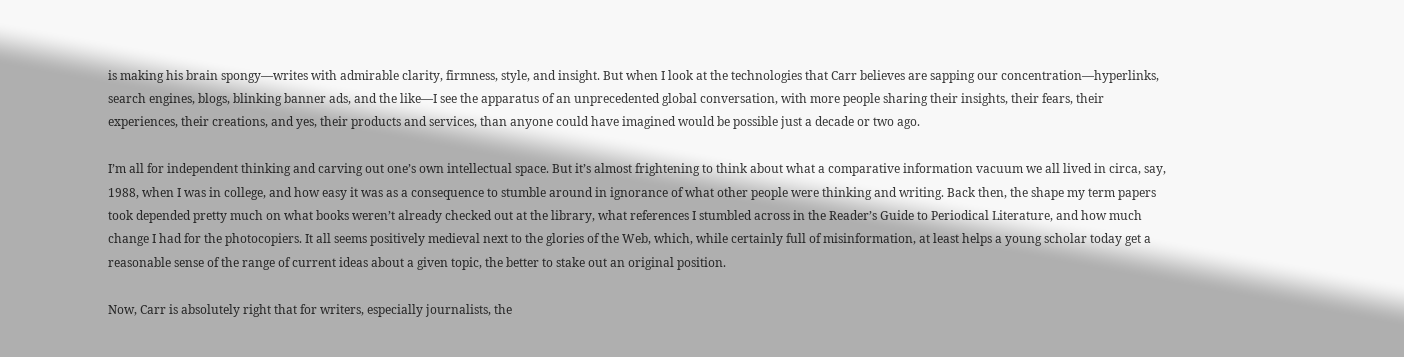is making his brain spongy—writes with admirable clarity, firmness, style, and insight. But when I look at the technologies that Carr believes are sapping our concentration—hyperlinks, search engines, blogs, blinking banner ads, and the like—I see the apparatus of an unprecedented global conversation, with more people sharing their insights, their fears, their experiences, their creations, and yes, their products and services, than anyone could have imagined would be possible just a decade or two ago.

I’m all for independent thinking and carving out one’s own intellectual space. But it’s almost frightening to think about what a comparative information vacuum we all lived in circa, say, 1988, when I was in college, and how easy it was as a consequence to stumble around in ignorance of what other people were thinking and writing. Back then, the shape my term papers took depended pretty much on what books weren’t already checked out at the library, what references I stumbled across in the Reader’s Guide to Periodical Literature, and how much change I had for the photocopiers. It all seems positively medieval next to the glories of the Web, which, while certainly full of misinformation, at least helps a young scholar today get a reasonable sense of the range of current ideas about a given topic, the better to stake out an original position.

Now, Carr is absolutely right that for writers, especially journalists, the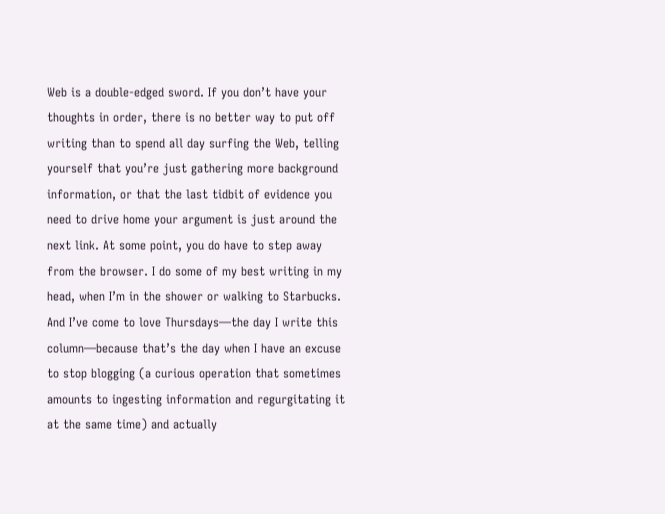Web is a double-edged sword. If you don’t have your thoughts in order, there is no better way to put off writing than to spend all day surfing the Web, telling yourself that you’re just gathering more background information, or that the last tidbit of evidence you need to drive home your argument is just around the next link. At some point, you do have to step away from the browser. I do some of my best writing in my head, when I’m in the shower or walking to Starbucks. And I’ve come to love Thursdays—the day I write this column—because that’s the day when I have an excuse to stop blogging (a curious operation that sometimes amounts to ingesting information and regurgitating it at the same time) and actually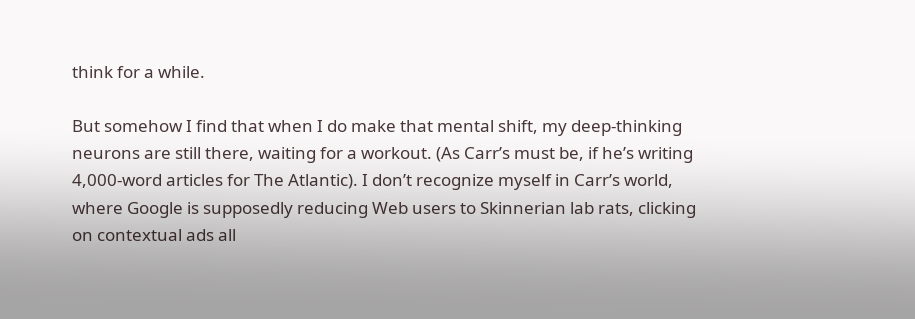think for a while.

But somehow I find that when I do make that mental shift, my deep-thinking neurons are still there, waiting for a workout. (As Carr’s must be, if he’s writing 4,000-word articles for The Atlantic). I don’t recognize myself in Carr’s world, where Google is supposedly reducing Web users to Skinnerian lab rats, clicking on contextual ads all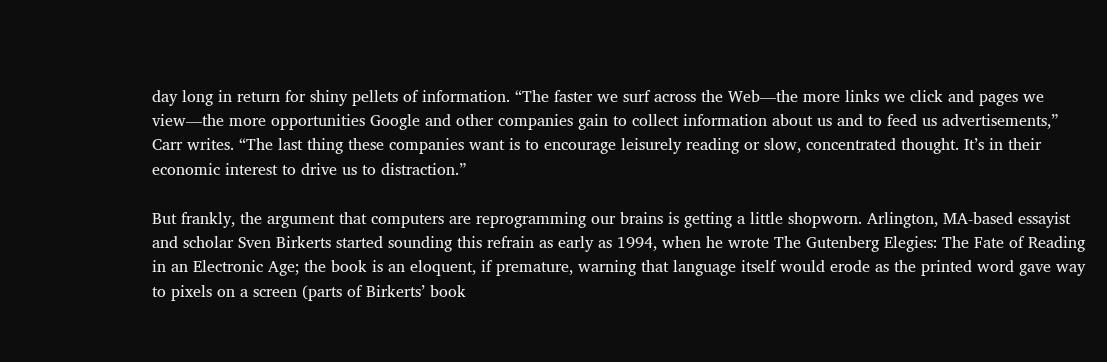day long in return for shiny pellets of information. “The faster we surf across the Web—the more links we click and pages we view—the more opportunities Google and other companies gain to collect information about us and to feed us advertisements,” Carr writes. “The last thing these companies want is to encourage leisurely reading or slow, concentrated thought. It’s in their economic interest to drive us to distraction.”

But frankly, the argument that computers are reprogramming our brains is getting a little shopworn. Arlington, MA-based essayist and scholar Sven Birkerts started sounding this refrain as early as 1994, when he wrote The Gutenberg Elegies: The Fate of Reading in an Electronic Age; the book is an eloquent, if premature, warning that language itself would erode as the printed word gave way to pixels on a screen (parts of Birkerts’ book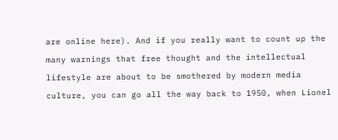are online here). And if you really want to count up the many warnings that free thought and the intellectual lifestyle are about to be smothered by modern media culture, you can go all the way back to 1950, when Lionel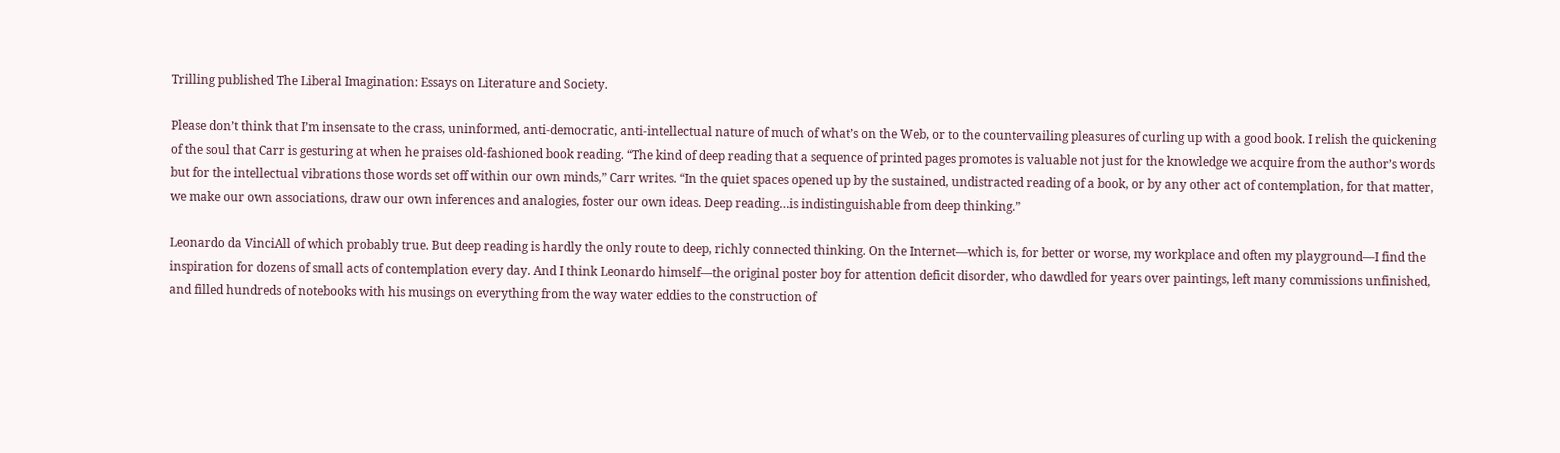Trilling published The Liberal Imagination: Essays on Literature and Society.

Please don’t think that I’m insensate to the crass, uninformed, anti-democratic, anti-intellectual nature of much of what’s on the Web, or to the countervailing pleasures of curling up with a good book. I relish the quickening of the soul that Carr is gesturing at when he praises old-fashioned book reading. “The kind of deep reading that a sequence of printed pages promotes is valuable not just for the knowledge we acquire from the author’s words but for the intellectual vibrations those words set off within our own minds,” Carr writes. “In the quiet spaces opened up by the sustained, undistracted reading of a book, or by any other act of contemplation, for that matter, we make our own associations, draw our own inferences and analogies, foster our own ideas. Deep reading…is indistinguishable from deep thinking.”

Leonardo da VinciAll of which probably true. But deep reading is hardly the only route to deep, richly connected thinking. On the Internet—which is, for better or worse, my workplace and often my playground—I find the inspiration for dozens of small acts of contemplation every day. And I think Leonardo himself—the original poster boy for attention deficit disorder, who dawdled for years over paintings, left many commissions unfinished, and filled hundreds of notebooks with his musings on everything from the way water eddies to the construction of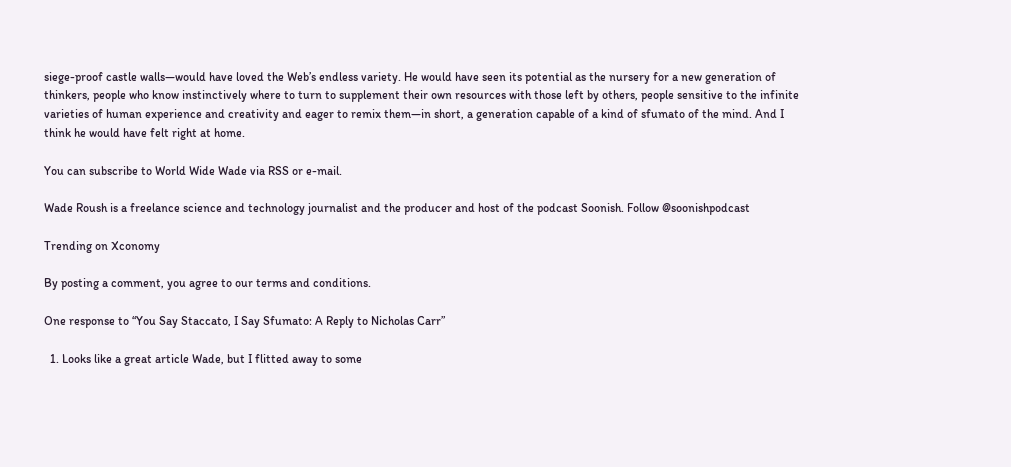siege-proof castle walls—would have loved the Web’s endless variety. He would have seen its potential as the nursery for a new generation of thinkers, people who know instinctively where to turn to supplement their own resources with those left by others, people sensitive to the infinite varieties of human experience and creativity and eager to remix them—in short, a generation capable of a kind of sfumato of the mind. And I think he would have felt right at home.

You can subscribe to World Wide Wade via RSS or e-mail.

Wade Roush is a freelance science and technology journalist and the producer and host of the podcast Soonish. Follow @soonishpodcast

Trending on Xconomy

By posting a comment, you agree to our terms and conditions.

One response to “You Say Staccato, I Say Sfumato: A Reply to Nicholas Carr”

  1. Looks like a great article Wade, but I flitted away to some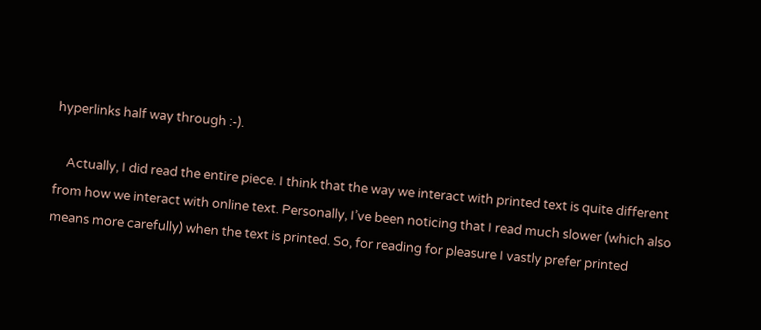hyperlinks half way through :-).

    Actually, I did read the entire piece. I think that the way we interact with printed text is quite different from how we interact with online text. Personally, I’ve been noticing that I read much slower (which also means more carefully) when the text is printed. So, for reading for pleasure I vastly prefer printed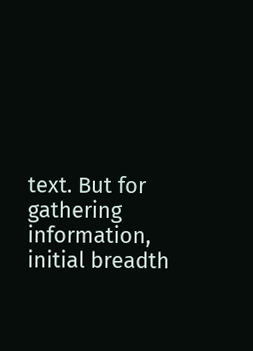text. But for gathering information, initial breadth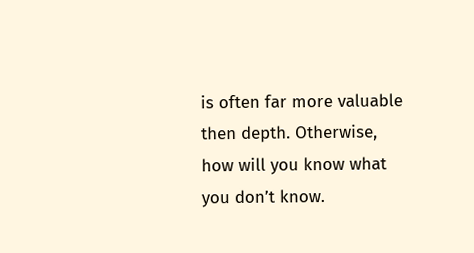is often far more valuable then depth. Otherwise, how will you know what you don’t know.